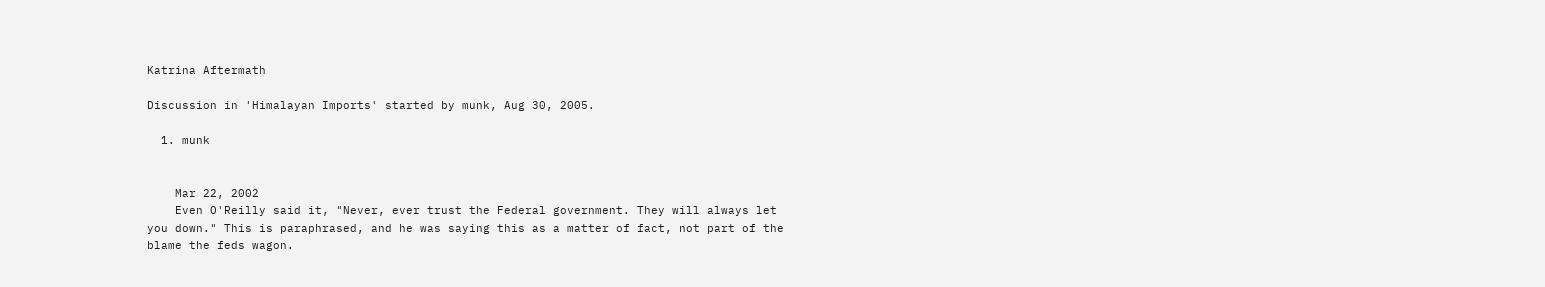Katrina Aftermath

Discussion in 'Himalayan Imports' started by munk, Aug 30, 2005.

  1. munk


    Mar 22, 2002
    Even O'Reilly said it, "Never, ever trust the Federal government. They will always let you down." This is paraphrased, and he was saying this as a matter of fact, not part of the blame the feds wagon.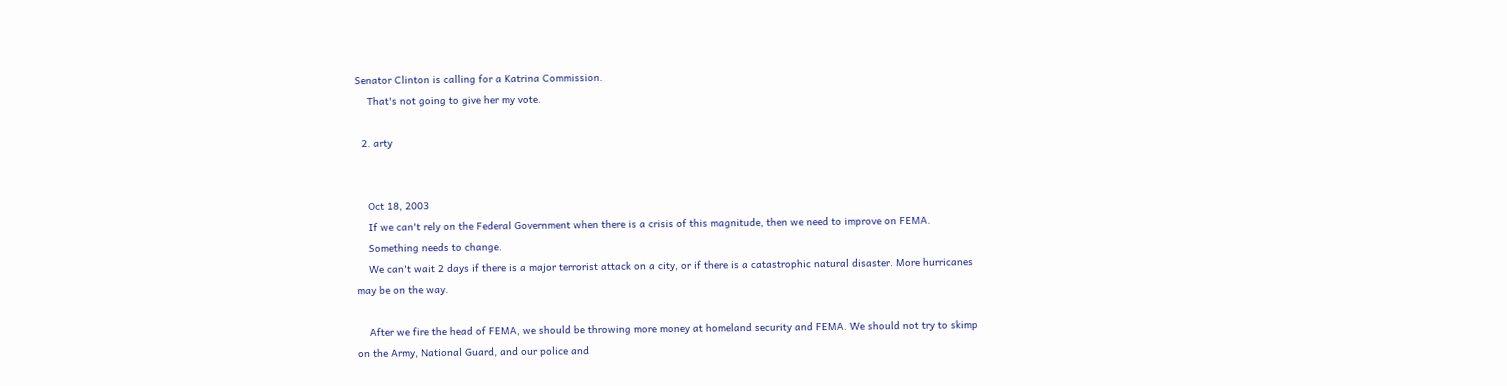Senator Clinton is calling for a Katrina Commission.
    That's not going to give her my vote.

  2. arty


    Oct 18, 2003
    If we can't rely on the Federal Government when there is a crisis of this magnitude, then we need to improve on FEMA.
    Something needs to change.
    We can't wait 2 days if there is a major terrorist attack on a city, or if there is a catastrophic natural disaster. More hurricanes may be on the way.

    After we fire the head of FEMA, we should be throwing more money at homeland security and FEMA. We should not try to skimp on the Army, National Guard, and our police and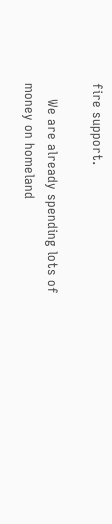fire support.

    We are already spending lots of money on homeland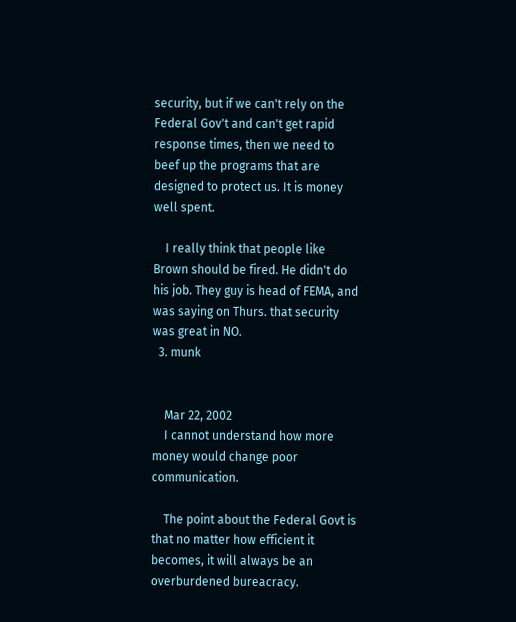security, but if we can't rely on the Federal Gov't and can't get rapid response times, then we need to beef up the programs that are designed to protect us. It is money well spent.

    I really think that people like Brown should be fired. He didn't do his job. They guy is head of FEMA, and was saying on Thurs. that security was great in NO.
  3. munk


    Mar 22, 2002
    I cannot understand how more money would change poor communication.

    The point about the Federal Govt is that no matter how efficient it becomes, it will always be an overburdened bureacracy.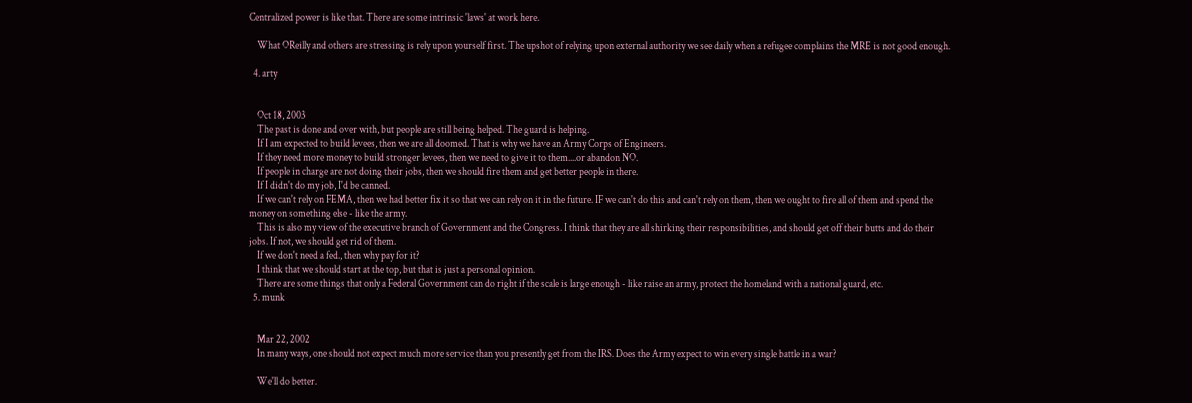Centralized power is like that. There are some intrinsic 'laws' at work here.

    What OReilly and others are stressing is rely upon yourself first. The upshot of relying upon external authority we see daily when a refugee complains the MRE is not good enough.

  4. arty


    Oct 18, 2003
    The past is done and over with, but people are still being helped. The guard is helping.
    If I am expected to build levees, then we are all doomed. That is why we have an Army Corps of Engineers.
    If they need more money to build stronger levees, then we need to give it to them....or abandon NO.
    If people in charge are not doing their jobs, then we should fire them and get better people in there.
    If I didn't do my job, I'd be canned.
    If we can't rely on FEMA, then we had better fix it so that we can rely on it in the future. IF we can't do this and can't rely on them, then we ought to fire all of them and spend the money on something else - like the army.
    This is also my view of the executive branch of Government and the Congress. I think that they are all shirking their responsibilities, and should get off their butts and do their jobs. If not, we should get rid of them.
    If we don't need a fed., then why pay for it?
    I think that we should start at the top, but that is just a personal opinion.
    There are some things that only a Federal Government can do right if the scale is large enough - like raise an army, protect the homeland with a national guard, etc.
  5. munk


    Mar 22, 2002
    In many ways, one should not expect much more service than you presently get from the IRS. Does the Army expect to win every single battle in a war?

    We'll do better.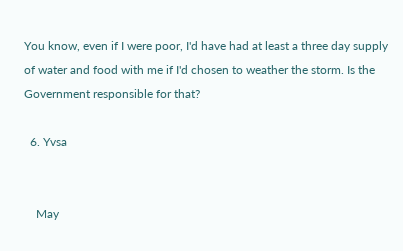You know, even if I were poor, I'd have had at least a three day supply of water and food with me if I'd chosen to weather the storm. Is the Government responsible for that?

  6. Yvsa


    May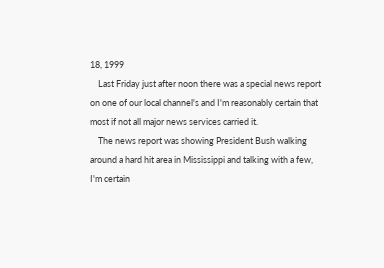18, 1999
    Last Friday just after noon there was a special news report on one of our local channel's and I'm reasonably certain that most if not all major news services carried it.
    The news report was showing President Bush walking around a hard hit area in Mississippi and talking with a few, I'm certain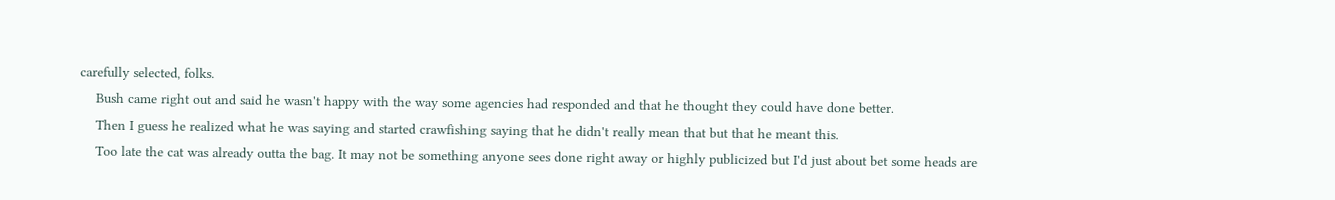carefully selected, folks.
    Bush came right out and said he wasn't happy with the way some agencies had responded and that he thought they could have done better.
    Then I guess he realized what he was saying and started crawfishing saying that he didn't really mean that but that he meant this.
    Too late the cat was already outta the bag. It may not be something anyone sees done right away or highly publicized but I'd just about bet some heads are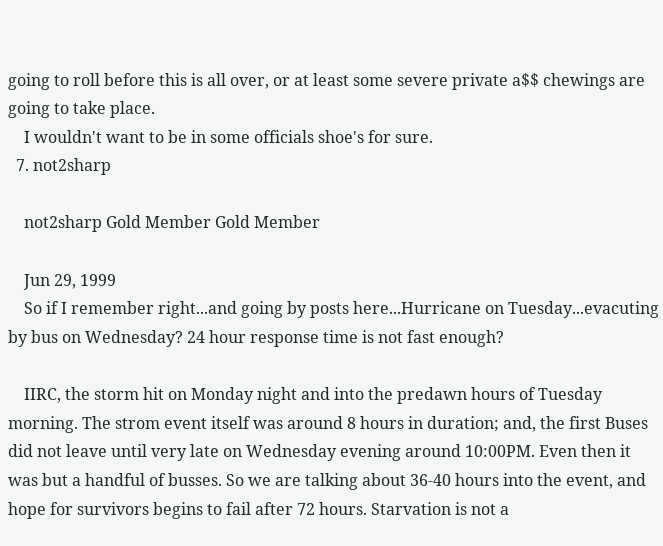going to roll before this is all over, or at least some severe private a$$ chewings are going to take place.
    I wouldn't want to be in some officials shoe's for sure.
  7. not2sharp

    not2sharp Gold Member Gold Member

    Jun 29, 1999
    So if I remember right...and going by posts here...Hurricane on Tuesday...evacuting by bus on Wednesday? 24 hour response time is not fast enough?

    IIRC, the storm hit on Monday night and into the predawn hours of Tuesday morning. The strom event itself was around 8 hours in duration; and, the first Buses did not leave until very late on Wednesday evening around 10:00PM. Even then it was but a handful of busses. So we are talking about 36-40 hours into the event, and hope for survivors begins to fail after 72 hours. Starvation is not a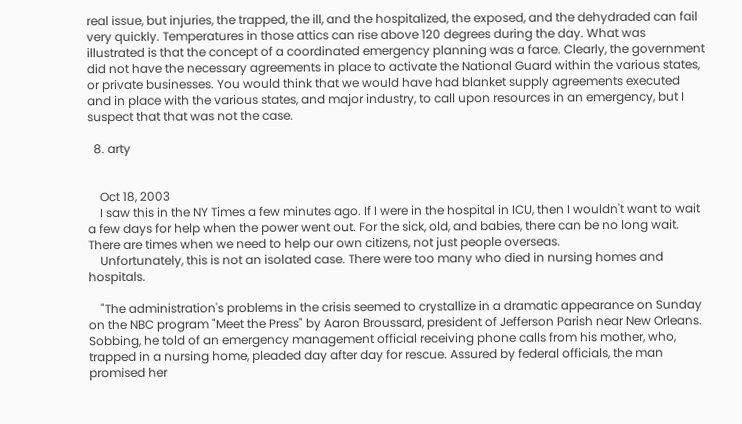real issue, but injuries, the trapped, the ill, and the hospitalized, the exposed, and the dehydraded can fail very quickly. Temperatures in those attics can rise above 120 degrees during the day. What was illustrated is that the concept of a coordinated emergency planning was a farce. Clearly, the government did not have the necessary agreements in place to activate the National Guard within the various states, or private businesses. You would think that we would have had blanket supply agreements executed and in place with the various states, and major industry, to call upon resources in an emergency, but I suspect that that was not the case.

  8. arty


    Oct 18, 2003
    I saw this in the NY Times a few minutes ago. If I were in the hospital in ICU, then I wouldn't want to wait a few days for help when the power went out. For the sick, old, and babies, there can be no long wait. There are times when we need to help our own citizens, not just people overseas.
    Unfortunately, this is not an isolated case. There were too many who died in nursing homes and hospitals.

    "The administration's problems in the crisis seemed to crystallize in a dramatic appearance on Sunday on the NBC program "Meet the Press" by Aaron Broussard, president of Jefferson Parish near New Orleans. Sobbing, he told of an emergency management official receiving phone calls from his mother, who, trapped in a nursing home, pleaded day after day for rescue. Assured by federal officials, the man promised her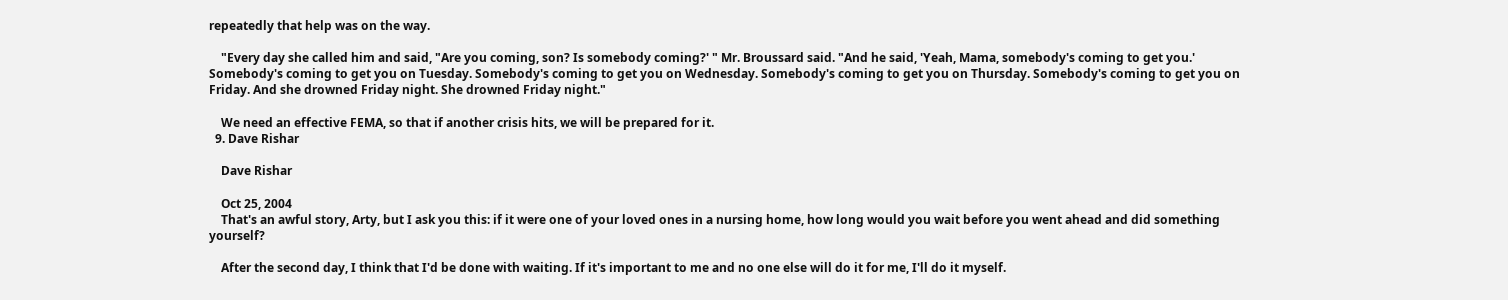repeatedly that help was on the way.

    "Every day she called him and said, "Are you coming, son? Is somebody coming?' " Mr. Broussard said. "And he said, 'Yeah, Mama, somebody's coming to get you.' Somebody's coming to get you on Tuesday. Somebody's coming to get you on Wednesday. Somebody's coming to get you on Thursday. Somebody's coming to get you on Friday. And she drowned Friday night. She drowned Friday night."

    We need an effective FEMA, so that if another crisis hits, we will be prepared for it.
  9. Dave Rishar

    Dave Rishar

    Oct 25, 2004
    That's an awful story, Arty, but I ask you this: if it were one of your loved ones in a nursing home, how long would you wait before you went ahead and did something yourself?

    After the second day, I think that I'd be done with waiting. If it's important to me and no one else will do it for me, I'll do it myself.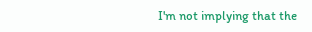I'm not implying that the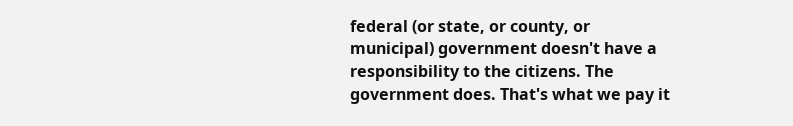federal (or state, or county, or municipal) government doesn't have a responsibility to the citizens. The government does. That's what we pay it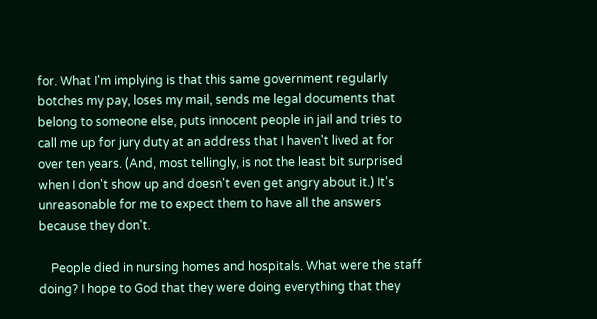for. What I'm implying is that this same government regularly botches my pay, loses my mail, sends me legal documents that belong to someone else, puts innocent people in jail and tries to call me up for jury duty at an address that I haven't lived at for over ten years. (And, most tellingly, is not the least bit surprised when I don't show up and doesn't even get angry about it.) It's unreasonable for me to expect them to have all the answers because they don't.

    People died in nursing homes and hospitals. What were the staff doing? I hope to God that they were doing everything that they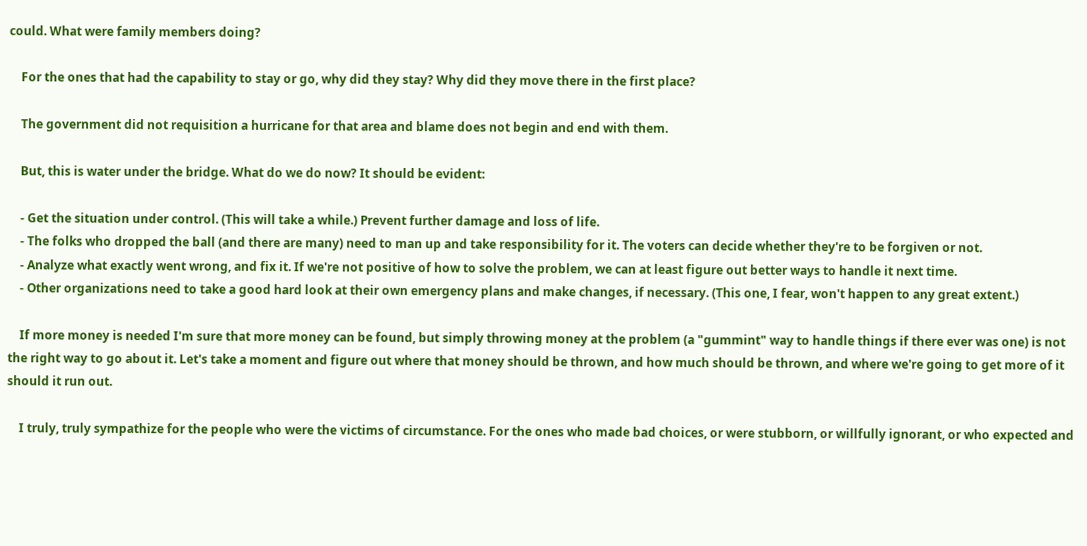could. What were family members doing?

    For the ones that had the capability to stay or go, why did they stay? Why did they move there in the first place?

    The government did not requisition a hurricane for that area and blame does not begin and end with them.

    But, this is water under the bridge. What do we do now? It should be evident:

    - Get the situation under control. (This will take a while.) Prevent further damage and loss of life.
    - The folks who dropped the ball (and there are many) need to man up and take responsibility for it. The voters can decide whether they're to be forgiven or not.
    - Analyze what exactly went wrong, and fix it. If we're not positive of how to solve the problem, we can at least figure out better ways to handle it next time.
    - Other organizations need to take a good hard look at their own emergency plans and make changes, if necessary. (This one, I fear, won't happen to any great extent.)

    If more money is needed I'm sure that more money can be found, but simply throwing money at the problem (a "gummint" way to handle things if there ever was one) is not the right way to go about it. Let's take a moment and figure out where that money should be thrown, and how much should be thrown, and where we're going to get more of it should it run out.

    I truly, truly sympathize for the people who were the victims of circumstance. For the ones who made bad choices, or were stubborn, or willfully ignorant, or who expected and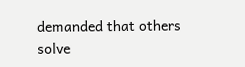demanded that others solve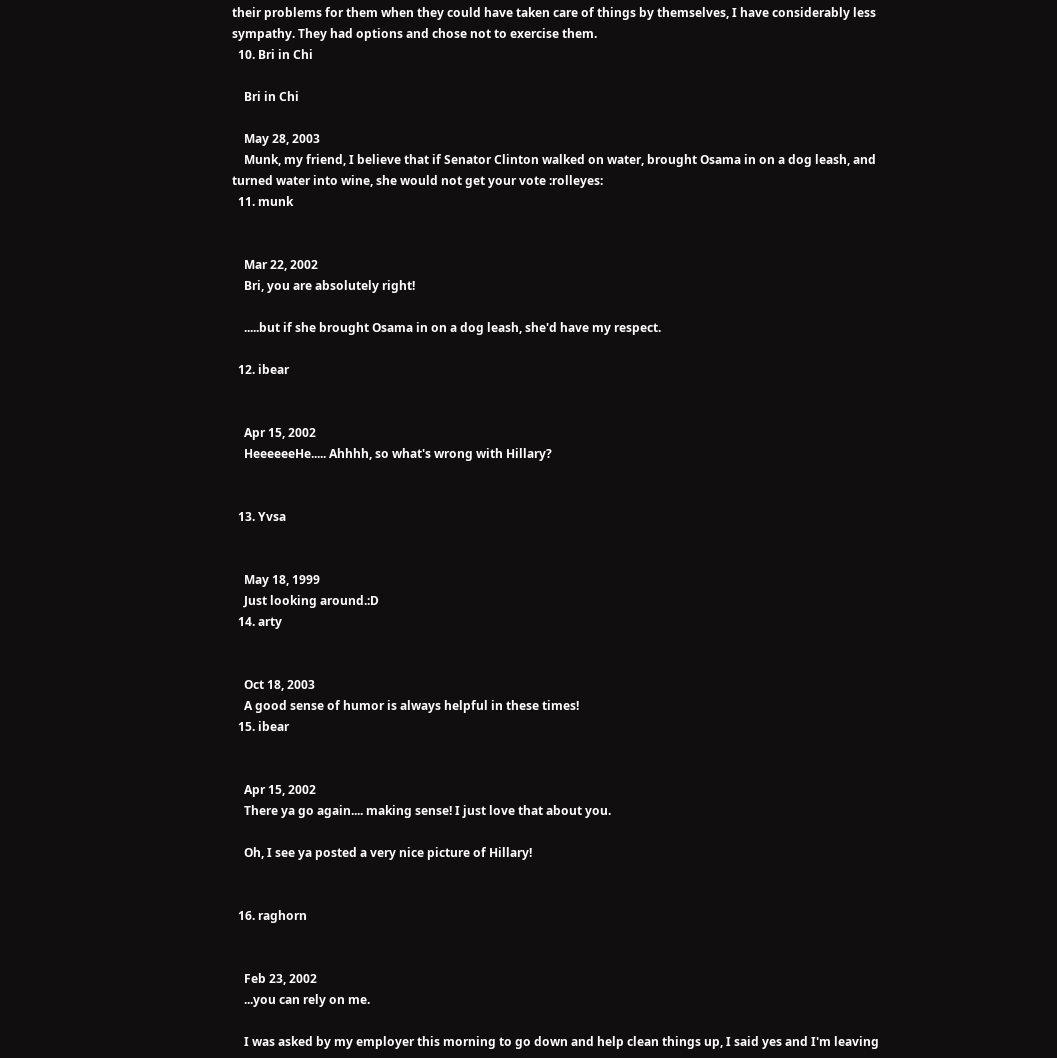their problems for them when they could have taken care of things by themselves, I have considerably less sympathy. They had options and chose not to exercise them.
  10. Bri in Chi

    Bri in Chi

    May 28, 2003
    Munk, my friend, I believe that if Senator Clinton walked on water, brought Osama in on a dog leash, and turned water into wine, she would not get your vote :rolleyes:
  11. munk


    Mar 22, 2002
    Bri, you are absolutely right!

    .....but if she brought Osama in on a dog leash, she'd have my respect.

  12. ibear


    Apr 15, 2002
    HeeeeeeHe..... Ahhhh, so what's wrong with Hillary?


  13. Yvsa


    May 18, 1999
    Just looking around.:D
  14. arty


    Oct 18, 2003
    A good sense of humor is always helpful in these times!
  15. ibear


    Apr 15, 2002
    There ya go again.... making sense! I just love that about you.

    Oh, I see ya posted a very nice picture of Hillary!


  16. raghorn


    Feb 23, 2002
    ...you can rely on me.

    I was asked by my employer this morning to go down and help clean things up, I said yes and I'm leaving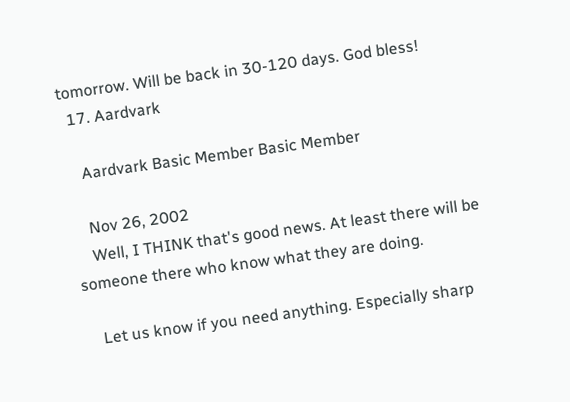tomorrow. Will be back in 30-120 days. God bless!
  17. Aardvark

    Aardvark Basic Member Basic Member

    Nov 26, 2002
    Well, I THINK that's good news. At least there will be someone there who know what they are doing.

    Let us know if you need anything. Especially sharp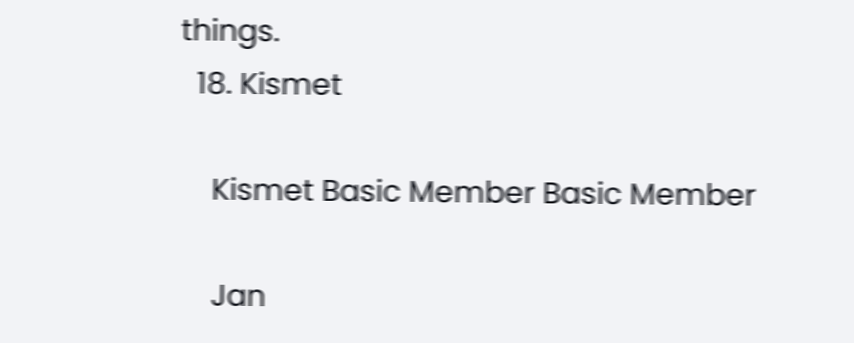things.
  18. Kismet

    Kismet Basic Member Basic Member

    Jan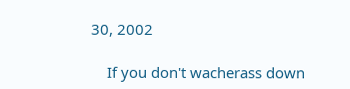30, 2002

    If you don't wacherass down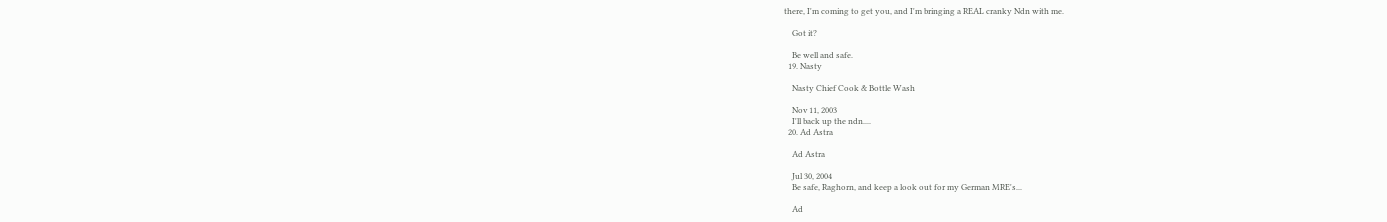there, I'm coming to get you, and I'm bringing a REAL cranky Ndn with me.

    Got it?

    Be well and safe.
  19. Nasty

    Nasty Chief Cook & Bottle Wash

    Nov 11, 2003
    I'll back up the ndn....
  20. Ad Astra

    Ad Astra

    Jul 30, 2004
    Be safe, Raghorn, and keep a look out for my German MRE's...

    Ad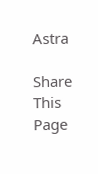Astra

Share This Page